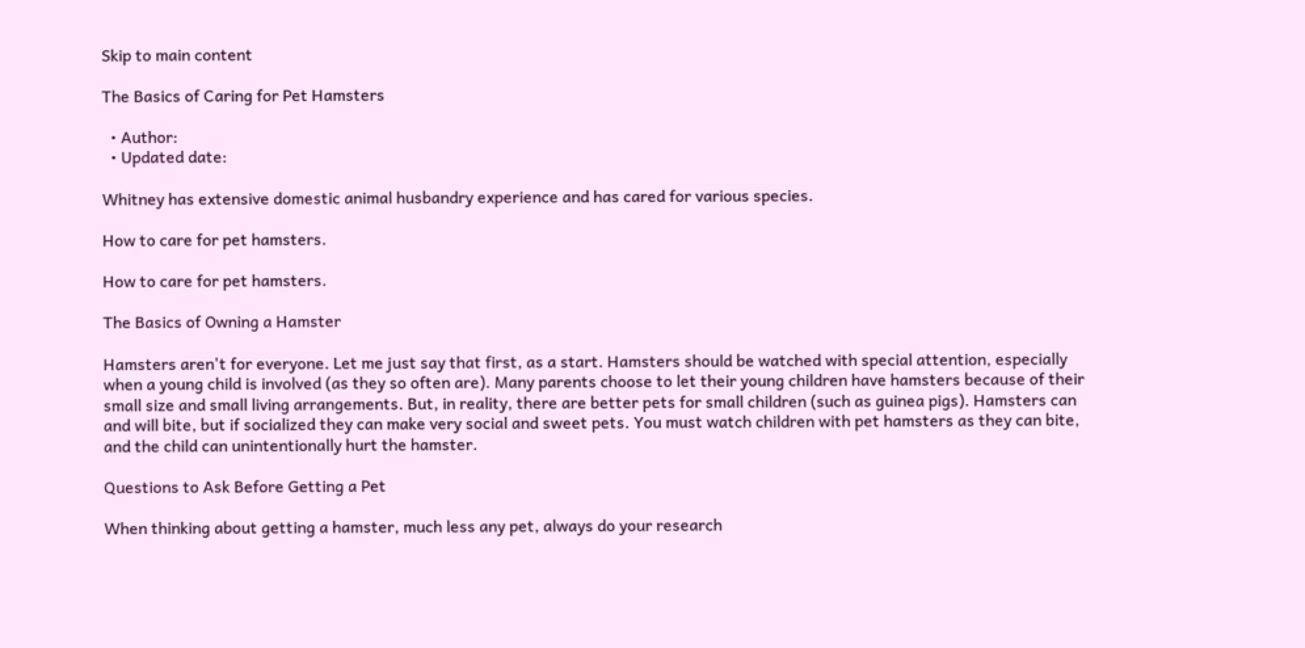Skip to main content

The Basics of Caring for Pet Hamsters

  • Author:
  • Updated date:

Whitney has extensive domestic animal husbandry experience and has cared for various species.

How to care for pet hamsters.

How to care for pet hamsters.

The Basics of Owning a Hamster

Hamsters aren't for everyone. Let me just say that first, as a start. Hamsters should be watched with special attention, especially when a young child is involved (as they so often are). Many parents choose to let their young children have hamsters because of their small size and small living arrangements. But, in reality, there are better pets for small children (such as guinea pigs). Hamsters can and will bite, but if socialized they can make very social and sweet pets. You must watch children with pet hamsters as they can bite, and the child can unintentionally hurt the hamster.

Questions to Ask Before Getting a Pet

When thinking about getting a hamster, much less any pet, always do your research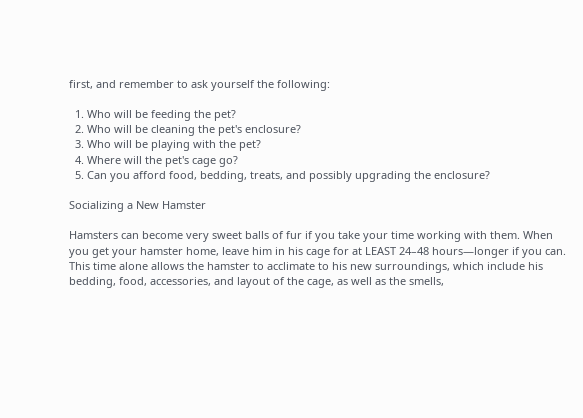first, and remember to ask yourself the following:

  1. Who will be feeding the pet?
  2. Who will be cleaning the pet's enclosure?
  3. Who will be playing with the pet?
  4. Where will the pet's cage go?
  5. Can you afford food, bedding, treats, and possibly upgrading the enclosure?

Socializing a New Hamster

Hamsters can become very sweet balls of fur if you take your time working with them. When you get your hamster home, leave him in his cage for at LEAST 24–48 hours—longer if you can. This time alone allows the hamster to acclimate to his new surroundings, which include his bedding, food, accessories, and layout of the cage, as well as the smells,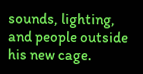sounds, lighting, and people outside his new cage.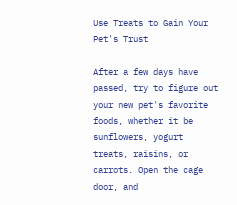Use Treats to Gain Your Pet's Trust

After a few days have passed, try to figure out your new pet's favorite foods, whether it be sunflowers, yogurt treats, raisins, or carrots. Open the cage door, and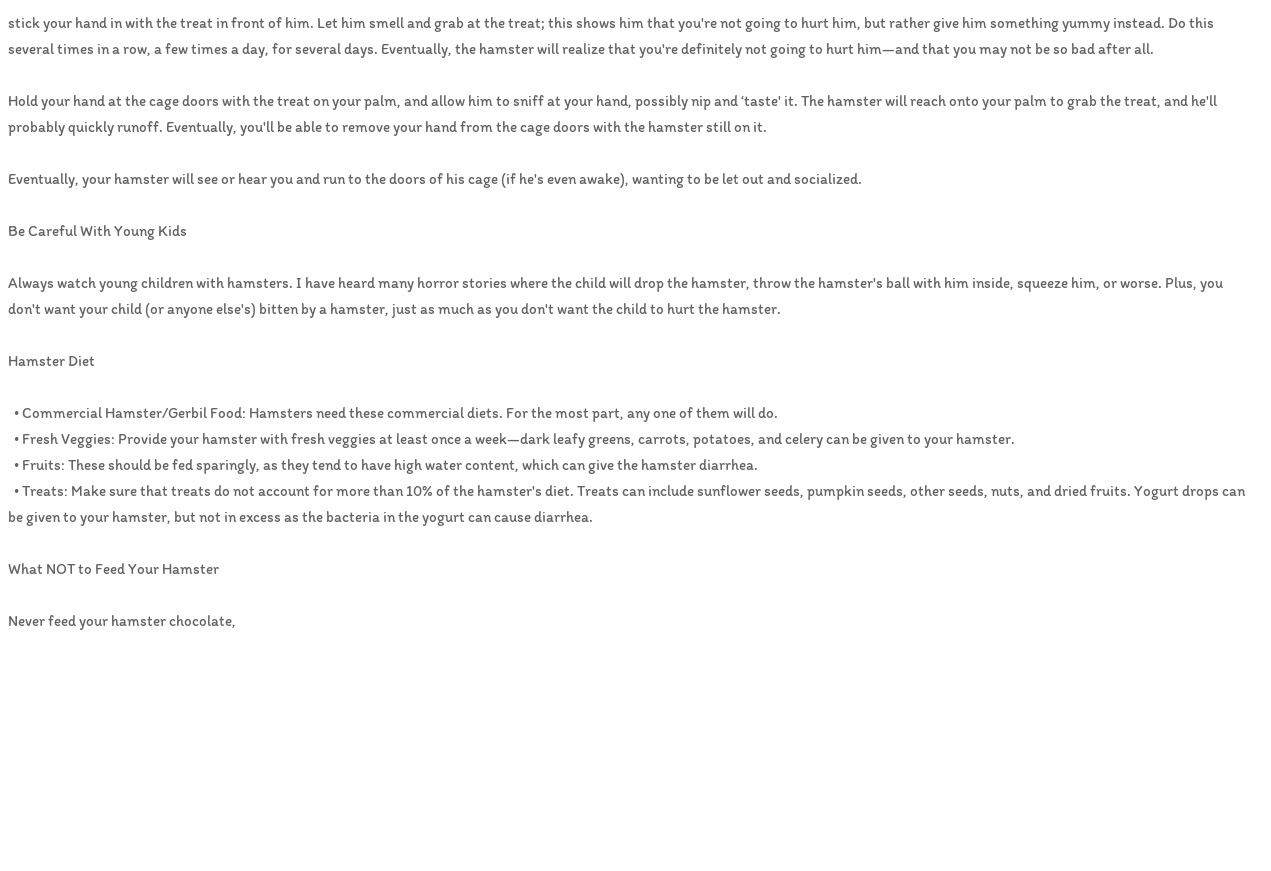stick your hand in with the treat in front of him. Let him smell and grab at the treat; this shows him that you're not going to hurt him, but rather give him something yummy instead. Do this several times in a row, a few times a day, for several days. Eventually, the hamster will realize that you're definitely not going to hurt him—and that you may not be so bad after all.

Hold your hand at the cage doors with the treat on your palm, and allow him to sniff at your hand, possibly nip and ‘taste' it. The hamster will reach onto your palm to grab the treat, and he'll probably quickly runoff. Eventually, you'll be able to remove your hand from the cage doors with the hamster still on it.

Eventually, your hamster will see or hear you and run to the doors of his cage (if he's even awake), wanting to be let out and socialized.

Be Careful With Young Kids

Always watch young children with hamsters. I have heard many horror stories where the child will drop the hamster, throw the hamster's ball with him inside, squeeze him, or worse. Plus, you don't want your child (or anyone else's) bitten by a hamster, just as much as you don't want the child to hurt the hamster.

Hamster Diet

  • Commercial Hamster/Gerbil Food: Hamsters need these commercial diets. For the most part, any one of them will do.
  • Fresh Veggies: Provide your hamster with fresh veggies at least once a week—dark leafy greens, carrots, potatoes, and celery can be given to your hamster.
  • Fruits: These should be fed sparingly, as they tend to have high water content, which can give the hamster diarrhea.
  • Treats: Make sure that treats do not account for more than 10% of the hamster's diet. Treats can include sunflower seeds, pumpkin seeds, other seeds, nuts, and dried fruits. Yogurt drops can be given to your hamster, but not in excess as the bacteria in the yogurt can cause diarrhea.

What NOT to Feed Your Hamster

Never feed your hamster chocolate,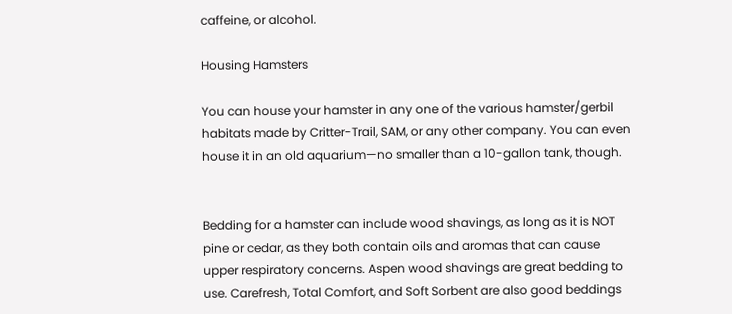caffeine, or alcohol.

Housing Hamsters

You can house your hamster in any one of the various hamster/gerbil habitats made by Critter-Trail, SAM, or any other company. You can even house it in an old aquarium—no smaller than a 10-gallon tank, though.


Bedding for a hamster can include wood shavings, as long as it is NOT pine or cedar, as they both contain oils and aromas that can cause upper respiratory concerns. Aspen wood shavings are great bedding to use. Carefresh, Total Comfort, and Soft Sorbent are also good beddings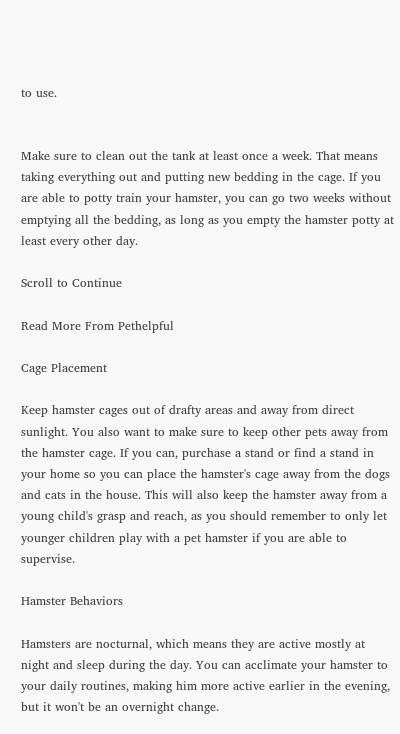to use.


Make sure to clean out the tank at least once a week. That means taking everything out and putting new bedding in the cage. If you are able to potty train your hamster, you can go two weeks without emptying all the bedding, as long as you empty the hamster potty at least every other day.

Scroll to Continue

Read More From Pethelpful

Cage Placement

Keep hamster cages out of drafty areas and away from direct sunlight. You also want to make sure to keep other pets away from the hamster cage. If you can, purchase a stand or find a stand in your home so you can place the hamster's cage away from the dogs and cats in the house. This will also keep the hamster away from a young child's grasp and reach, as you should remember to only let younger children play with a pet hamster if you are able to supervise.

Hamster Behaviors

Hamsters are nocturnal, which means they are active mostly at night and sleep during the day. You can acclimate your hamster to your daily routines, making him more active earlier in the evening, but it won't be an overnight change.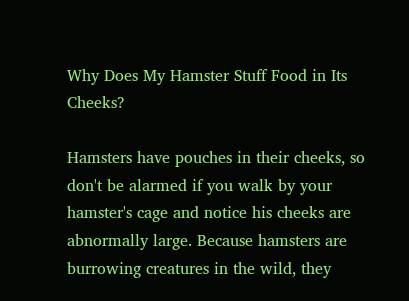Why Does My Hamster Stuff Food in Its Cheeks?

Hamsters have pouches in their cheeks, so don't be alarmed if you walk by your hamster's cage and notice his cheeks are abnormally large. Because hamsters are burrowing creatures in the wild, they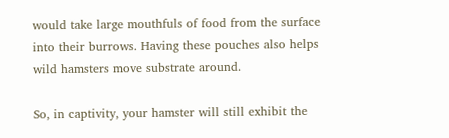would take large mouthfuls of food from the surface into their burrows. Having these pouches also helps wild hamsters move substrate around.

So, in captivity, your hamster will still exhibit the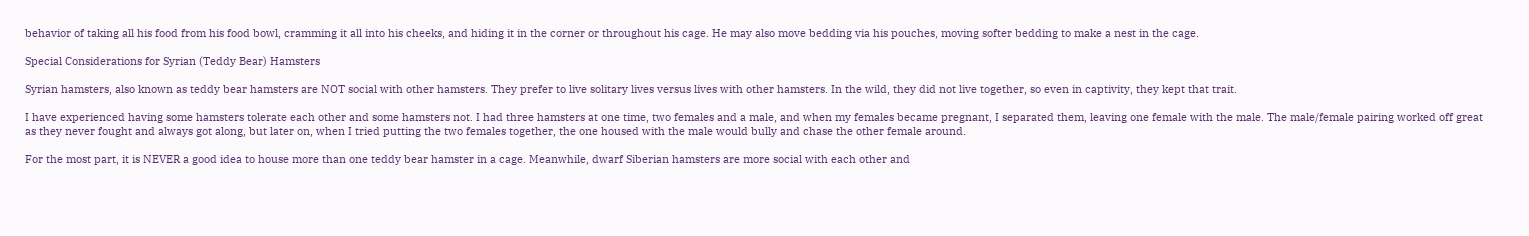behavior of taking all his food from his food bowl, cramming it all into his cheeks, and hiding it in the corner or throughout his cage. He may also move bedding via his pouches, moving softer bedding to make a nest in the cage.

Special Considerations for Syrian (Teddy Bear) Hamsters

Syrian hamsters, also known as teddy bear hamsters are NOT social with other hamsters. They prefer to live solitary lives versus lives with other hamsters. In the wild, they did not live together, so even in captivity, they kept that trait.

I have experienced having some hamsters tolerate each other and some hamsters not. I had three hamsters at one time, two females and a male, and when my females became pregnant, I separated them, leaving one female with the male. The male/female pairing worked off great as they never fought and always got along, but later on, when I tried putting the two females together, the one housed with the male would bully and chase the other female around.

For the most part, it is NEVER a good idea to house more than one teddy bear hamster in a cage. Meanwhile, dwarf Siberian hamsters are more social with each other and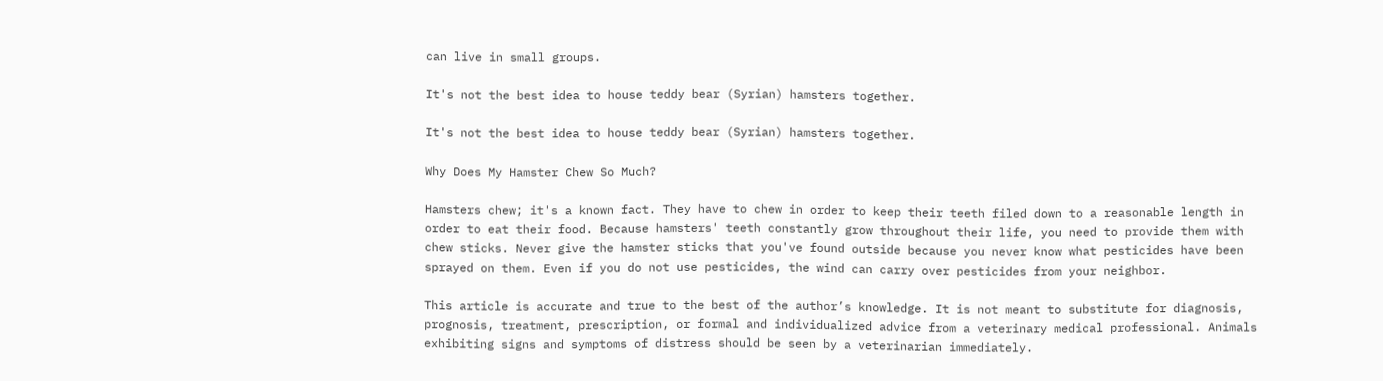can live in small groups.

It's not the best idea to house teddy bear (Syrian) hamsters together.

It's not the best idea to house teddy bear (Syrian) hamsters together.

Why Does My Hamster Chew So Much?

Hamsters chew; it's a known fact. They have to chew in order to keep their teeth filed down to a reasonable length in order to eat their food. Because hamsters' teeth constantly grow throughout their life, you need to provide them with chew sticks. Never give the hamster sticks that you've found outside because you never know what pesticides have been sprayed on them. Even if you do not use pesticides, the wind can carry over pesticides from your neighbor.

This article is accurate and true to the best of the author’s knowledge. It is not meant to substitute for diagnosis, prognosis, treatment, prescription, or formal and individualized advice from a veterinary medical professional. Animals exhibiting signs and symptoms of distress should be seen by a veterinarian immediately.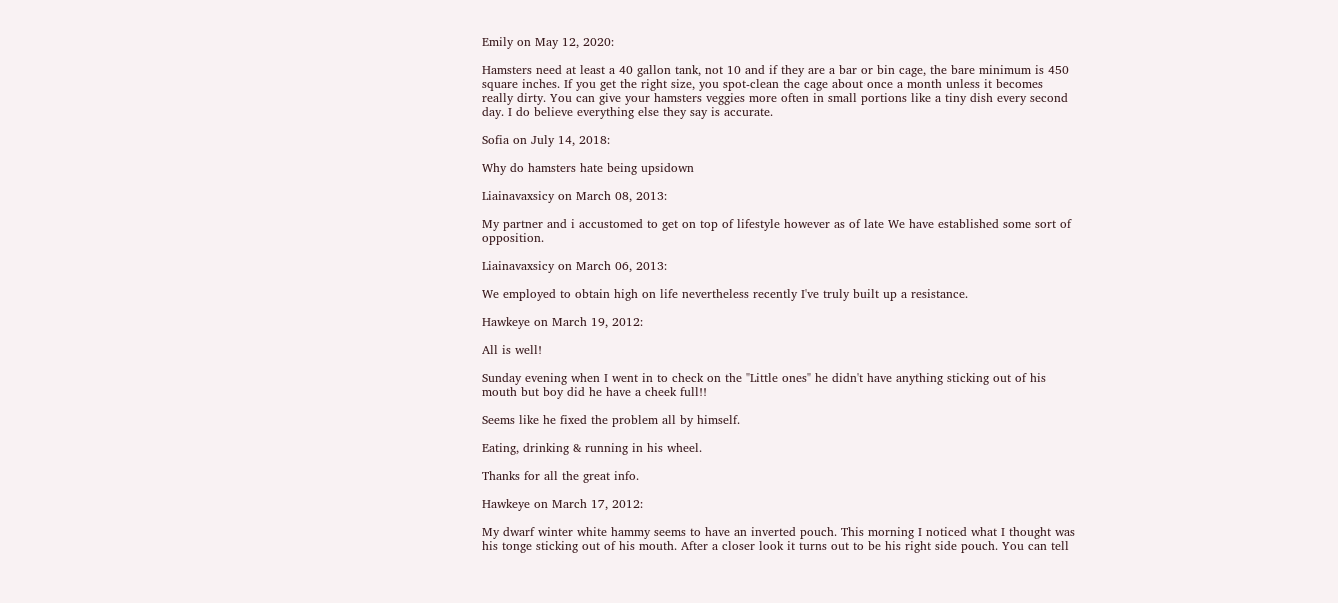Emily on May 12, 2020:

Hamsters need at least a 40 gallon tank, not 10 and if they are a bar or bin cage, the bare minimum is 450 square inches. If you get the right size, you spot-clean the cage about once a month unless it becomes really dirty. You can give your hamsters veggies more often in small portions like a tiny dish every second day. I do believe everything else they say is accurate.

Sofia on July 14, 2018:

Why do hamsters hate being upsidown

Liainavaxsicy on March 08, 2013:

My partner and i accustomed to get on top of lifestyle however as of late We have established some sort of opposition.

Liainavaxsicy on March 06, 2013:

We employed to obtain high on life nevertheless recently I've truly built up a resistance.

Hawkeye on March 19, 2012:

All is well!

Sunday evening when I went in to check on the "Little ones" he didn't have anything sticking out of his mouth but boy did he have a cheek full!!

Seems like he fixed the problem all by himself.

Eating, drinking & running in his wheel.

Thanks for all the great info.

Hawkeye on March 17, 2012:

My dwarf winter white hammy seems to have an inverted pouch. This morning I noticed what I thought was his tonge sticking out of his mouth. After a closer look it turns out to be his right side pouch. You can tell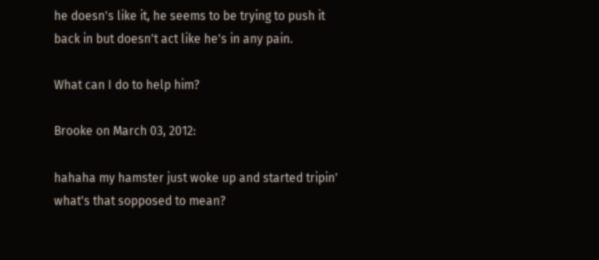he doesn's like it, he seems to be trying to push it back in but doesn't act like he's in any pain.

What can I do to help him?

Brooke on March 03, 2012:

hahaha my hamster just woke up and started tripin' what's that sopposed to mean?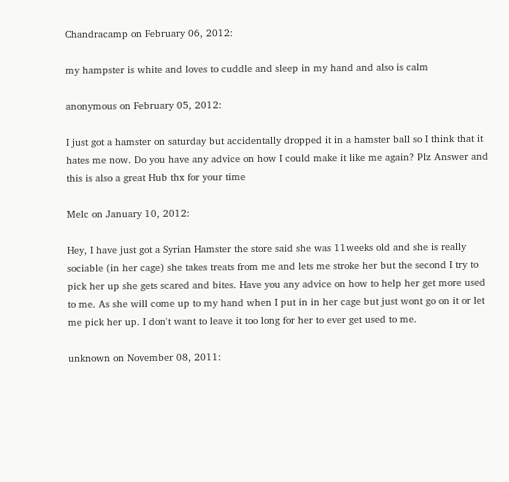Chandracamp on February 06, 2012:

my hampster is white and loves to cuddle and sleep in my hand and also is calm

anonymous on February 05, 2012:

I just got a hamster on saturday but accidentally dropped it in a hamster ball so I think that it hates me now. Do you have any advice on how I could make it like me again? Plz Answer and this is also a great Hub thx for your time

Melc on January 10, 2012:

Hey, I have just got a Syrian Hamster the store said she was 11weeks old and she is really sociable (in her cage) she takes treats from me and lets me stroke her but the second I try to pick her up she gets scared and bites. Have you any advice on how to help her get more used to me. As she will come up to my hand when I put in in her cage but just wont go on it or let me pick her up. I don't want to leave it too long for her to ever get used to me.

unknown on November 08, 2011: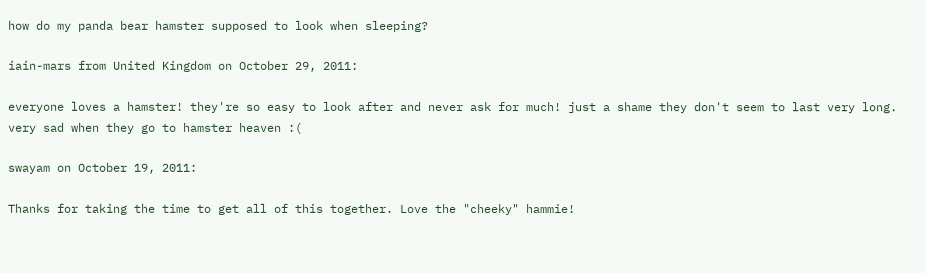how do my panda bear hamster supposed to look when sleeping?

iain-mars from United Kingdom on October 29, 2011:

everyone loves a hamster! they're so easy to look after and never ask for much! just a shame they don't seem to last very long. very sad when they go to hamster heaven :(

swayam on October 19, 2011:

Thanks for taking the time to get all of this together. Love the "cheeky" hammie!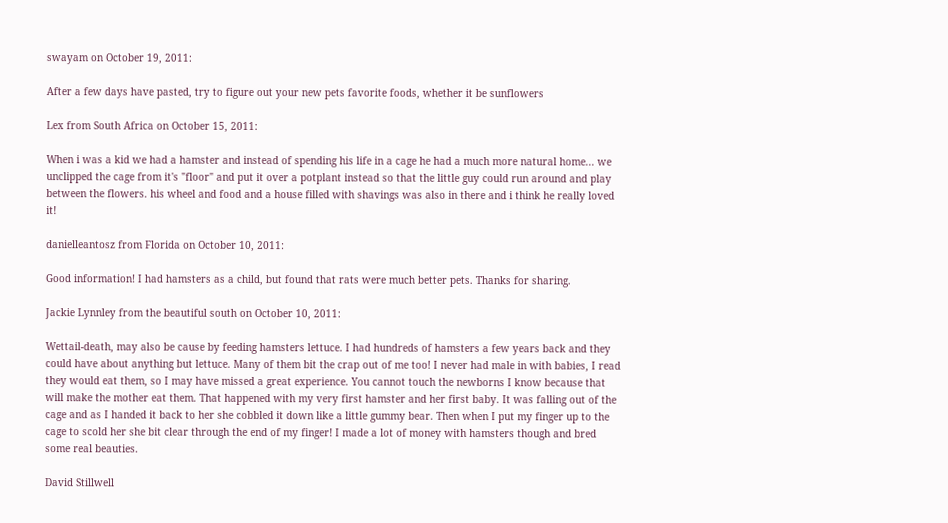swayam on October 19, 2011:

After a few days have pasted, try to figure out your new pets favorite foods, whether it be sunflowers

Lex from South Africa on October 15, 2011:

When i was a kid we had a hamster and instead of spending his life in a cage he had a much more natural home... we unclipped the cage from it's "floor" and put it over a potplant instead so that the little guy could run around and play between the flowers. his wheel and food and a house filled with shavings was also in there and i think he really loved it!

danielleantosz from Florida on October 10, 2011:

Good information! I had hamsters as a child, but found that rats were much better pets. Thanks for sharing.

Jackie Lynnley from the beautiful south on October 10, 2011:

Wettail-death, may also be cause by feeding hamsters lettuce. I had hundreds of hamsters a few years back and they could have about anything but lettuce. Many of them bit the crap out of me too! I never had male in with babies, I read they would eat them, so I may have missed a great experience. You cannot touch the newborns I know because that will make the mother eat them. That happened with my very first hamster and her first baby. It was falling out of the cage and as I handed it back to her she cobbled it down like a little gummy bear. Then when I put my finger up to the cage to scold her she bit clear through the end of my finger! I made a lot of money with hamsters though and bred some real beauties.

David Stillwell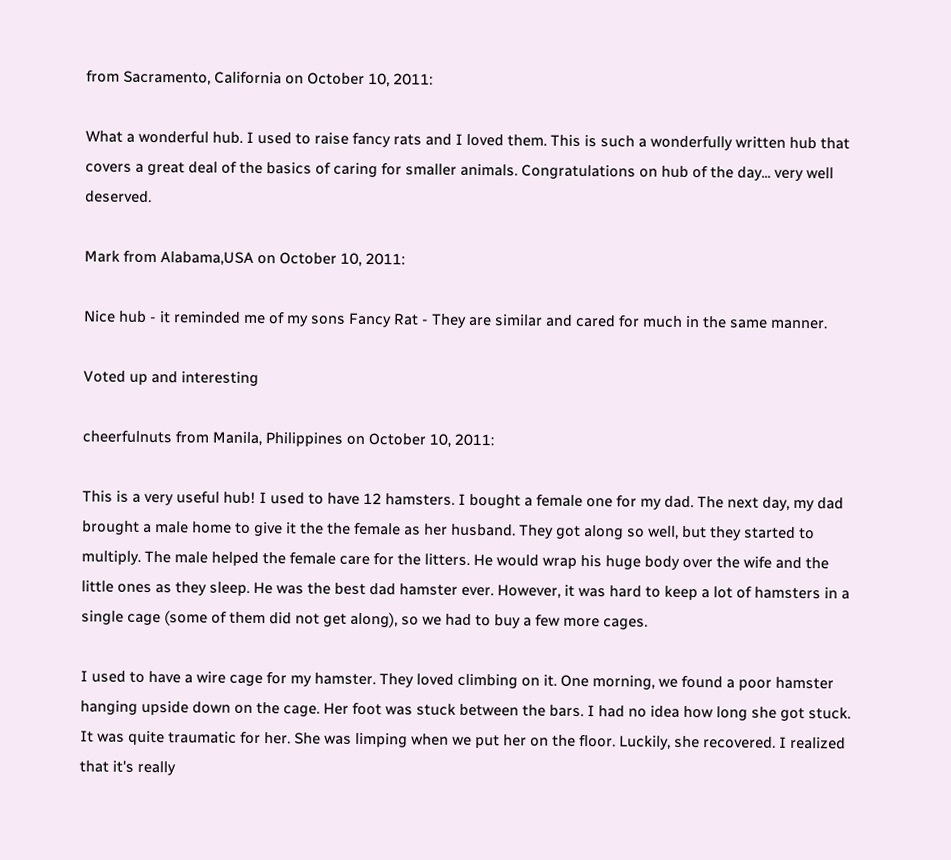from Sacramento, California on October 10, 2011:

What a wonderful hub. I used to raise fancy rats and I loved them. This is such a wonderfully written hub that covers a great deal of the basics of caring for smaller animals. Congratulations on hub of the day... very well deserved.

Mark from Alabama,USA on October 10, 2011:

Nice hub - it reminded me of my sons Fancy Rat - They are similar and cared for much in the same manner.

Voted up and interesting

cheerfulnuts from Manila, Philippines on October 10, 2011:

This is a very useful hub! I used to have 12 hamsters. I bought a female one for my dad. The next day, my dad brought a male home to give it the the female as her husband. They got along so well, but they started to multiply. The male helped the female care for the litters. He would wrap his huge body over the wife and the little ones as they sleep. He was the best dad hamster ever. However, it was hard to keep a lot of hamsters in a single cage (some of them did not get along), so we had to buy a few more cages.

I used to have a wire cage for my hamster. They loved climbing on it. One morning, we found a poor hamster hanging upside down on the cage. Her foot was stuck between the bars. I had no idea how long she got stuck. It was quite traumatic for her. She was limping when we put her on the floor. Luckily, she recovered. I realized that it's really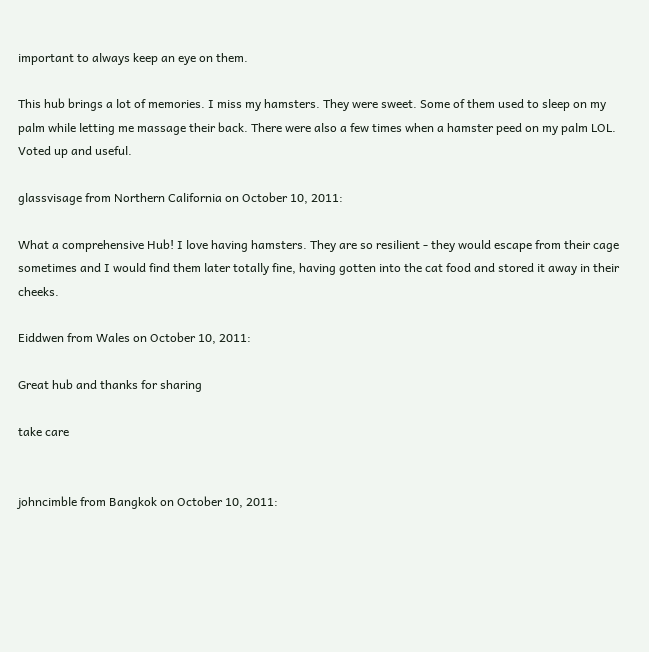important to always keep an eye on them.

This hub brings a lot of memories. I miss my hamsters. They were sweet. Some of them used to sleep on my palm while letting me massage their back. There were also a few times when a hamster peed on my palm LOL. Voted up and useful.

glassvisage from Northern California on October 10, 2011:

What a comprehensive Hub! I love having hamsters. They are so resilient - they would escape from their cage sometimes and I would find them later totally fine, having gotten into the cat food and stored it away in their cheeks.

Eiddwen from Wales on October 10, 2011:

Great hub and thanks for sharing

take care


johncimble from Bangkok on October 10, 2011: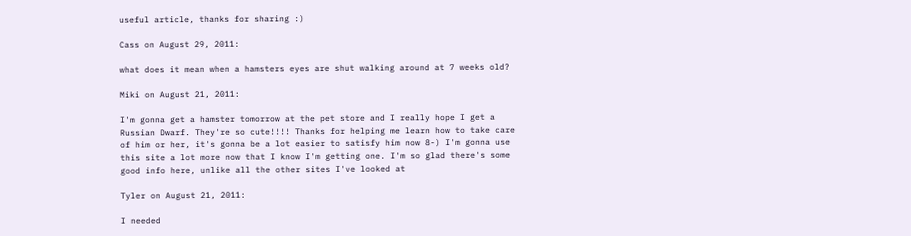useful article, thanks for sharing :)

Cass on August 29, 2011:

what does it mean when a hamsters eyes are shut walking around at 7 weeks old?

Miki on August 21, 2011:

I'm gonna get a hamster tomorrow at the pet store and I really hope I get a Russian Dwarf. They're so cute!!!! Thanks for helping me learn how to take care of him or her, it's gonna be a lot easier to satisfy him now 8-) I'm gonna use this site a lot more now that I know I'm getting one. I'm so glad there's some good info here, unlike all the other sites I've looked at

Tyler on August 21, 2011:

I needed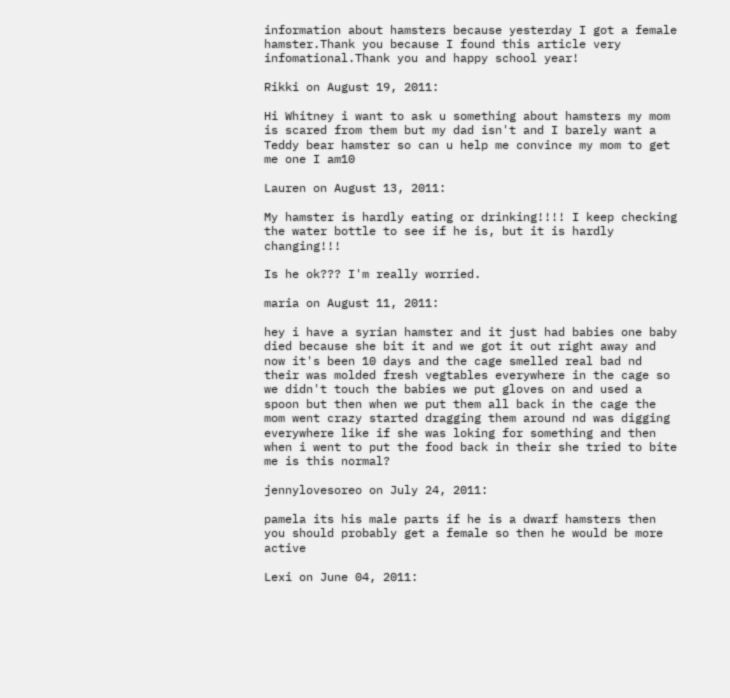information about hamsters because yesterday I got a female hamster.Thank you because I found this article very infomational.Thank you and happy school year!

Rikki on August 19, 2011:

Hi Whitney i want to ask u something about hamsters my mom is scared from them but my dad isn't and I barely want a Teddy bear hamster so can u help me convince my mom to get me one I am10

Lauren on August 13, 2011:

My hamster is hardly eating or drinking!!!! I keep checking the water bottle to see if he is, but it is hardly changing!!!

Is he ok??? I'm really worried.

maria on August 11, 2011:

hey i have a syrian hamster and it just had babies one baby died because she bit it and we got it out right away and now it's been 10 days and the cage smelled real bad nd their was molded fresh vegtables everywhere in the cage so we didn't touch the babies we put gloves on and used a spoon but then when we put them all back in the cage the mom went crazy started dragging them around nd was digging everywhere like if she was loking for something and then when i went to put the food back in their she tried to bite me is this normal?

jennylovesoreo on July 24, 2011:

pamela its his male parts if he is a dwarf hamsters then you should probably get a female so then he would be more active

Lexi on June 04, 2011: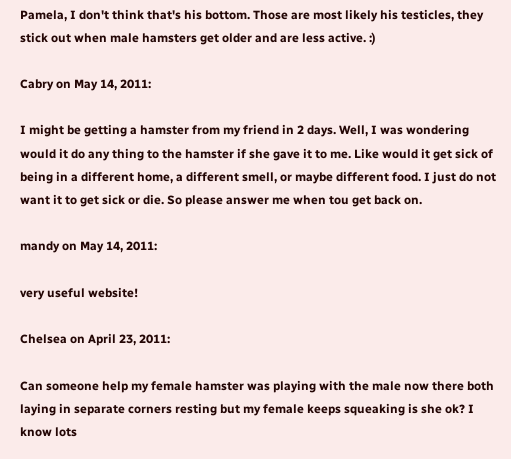Pamela, I don't think that's his bottom. Those are most likely his testicles, they stick out when male hamsters get older and are less active. :)

Cabry on May 14, 2011:

I might be getting a hamster from my friend in 2 days. Well, I was wondering would it do any thing to the hamster if she gave it to me. Like would it get sick of being in a different home, a different smell, or maybe different food. I just do not want it to get sick or die. So please answer me when tou get back on.

mandy on May 14, 2011:

very useful website!

Chelsea on April 23, 2011:

Can someone help my female hamster was playing with the male now there both laying in separate corners resting but my female keeps squeaking is she ok? I know lots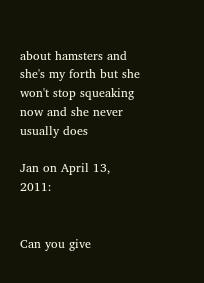about hamsters and she's my forth but she won't stop squeaking now and she never usually does

Jan on April 13, 2011:


Can you give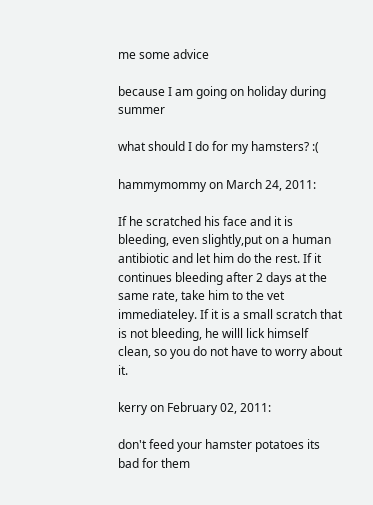me some advice

because I am going on holiday during summer

what should I do for my hamsters? :(

hammymommy on March 24, 2011:

If he scratched his face and it is bleeding, even slightly,put on a human antibiotic and let him do the rest. If it continues bleeding after 2 days at the same rate, take him to the vet immediateley. If it is a small scratch that is not bleeding, he willl lick himself clean, so you do not have to worry about it.

kerry on February 02, 2011:

don't feed your hamster potatoes its bad for them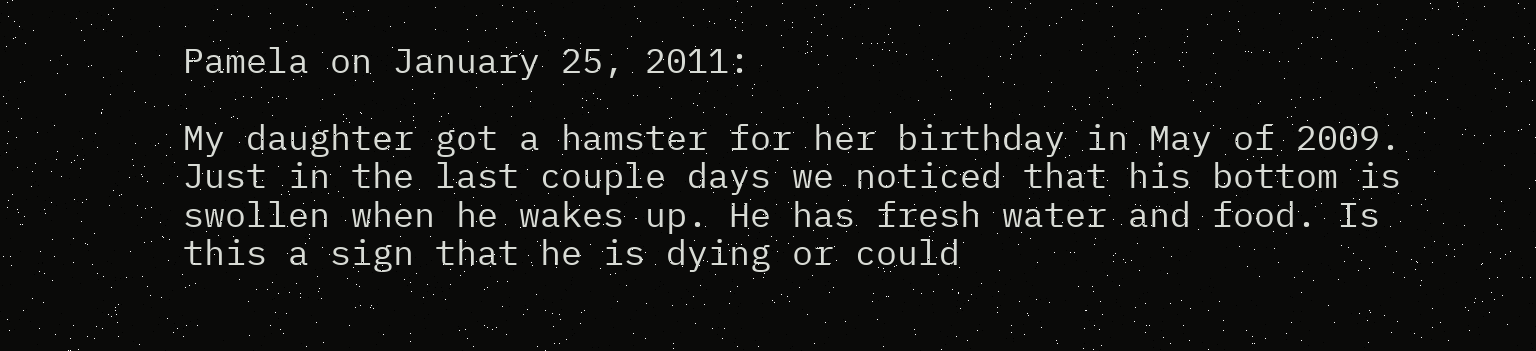Pamela on January 25, 2011:

My daughter got a hamster for her birthday in May of 2009. Just in the last couple days we noticed that his bottom is swollen when he wakes up. He has fresh water and food. Is this a sign that he is dying or could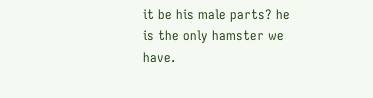it be his male parts? he is the only hamster we have.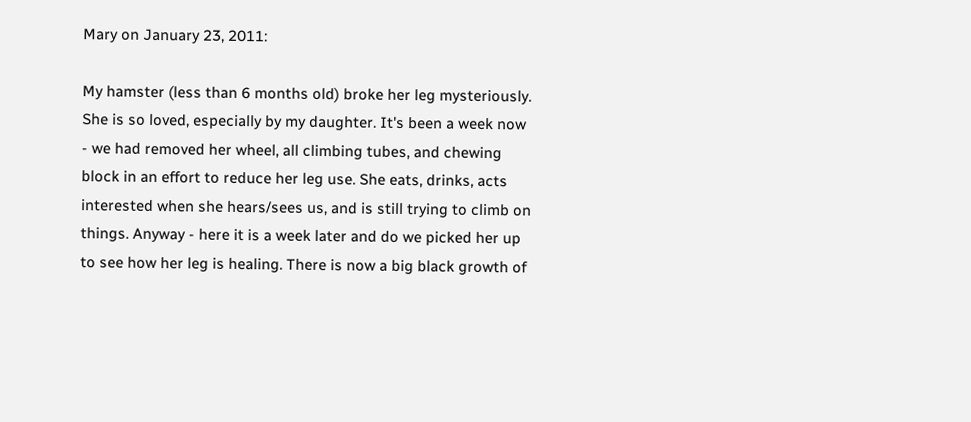Mary on January 23, 2011:

My hamster (less than 6 months old) broke her leg mysteriously. She is so loved, especially by my daughter. It's been a week now - we had removed her wheel, all climbing tubes, and chewing block in an effort to reduce her leg use. She eats, drinks, acts interested when she hears/sees us, and is still trying to climb on things. Anyway - here it is a week later and do we picked her up to see how her leg is healing. There is now a big black growth of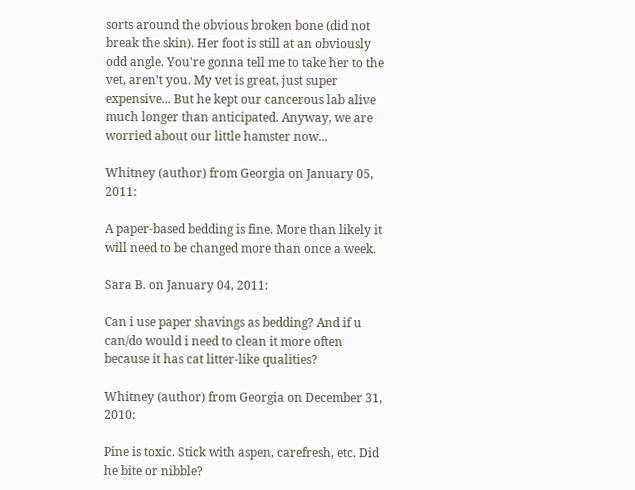sorts around the obvious broken bone (did not break the skin). Her foot is still at an obviously odd angle. You're gonna tell me to take her to the vet, aren't you. My vet is great, just super expensive... But he kept our cancerous lab alive much longer than anticipated. Anyway, we are worried about our little hamster now...

Whitney (author) from Georgia on January 05, 2011:

A paper-based bedding is fine. More than likely it will need to be changed more than once a week.

Sara B. on January 04, 2011:

Can i use paper shavings as bedding? And if u can/do would i need to clean it more often because it has cat litter-like qualities?

Whitney (author) from Georgia on December 31, 2010:

Pine is toxic. Stick with aspen, carefresh, etc. Did he bite or nibble?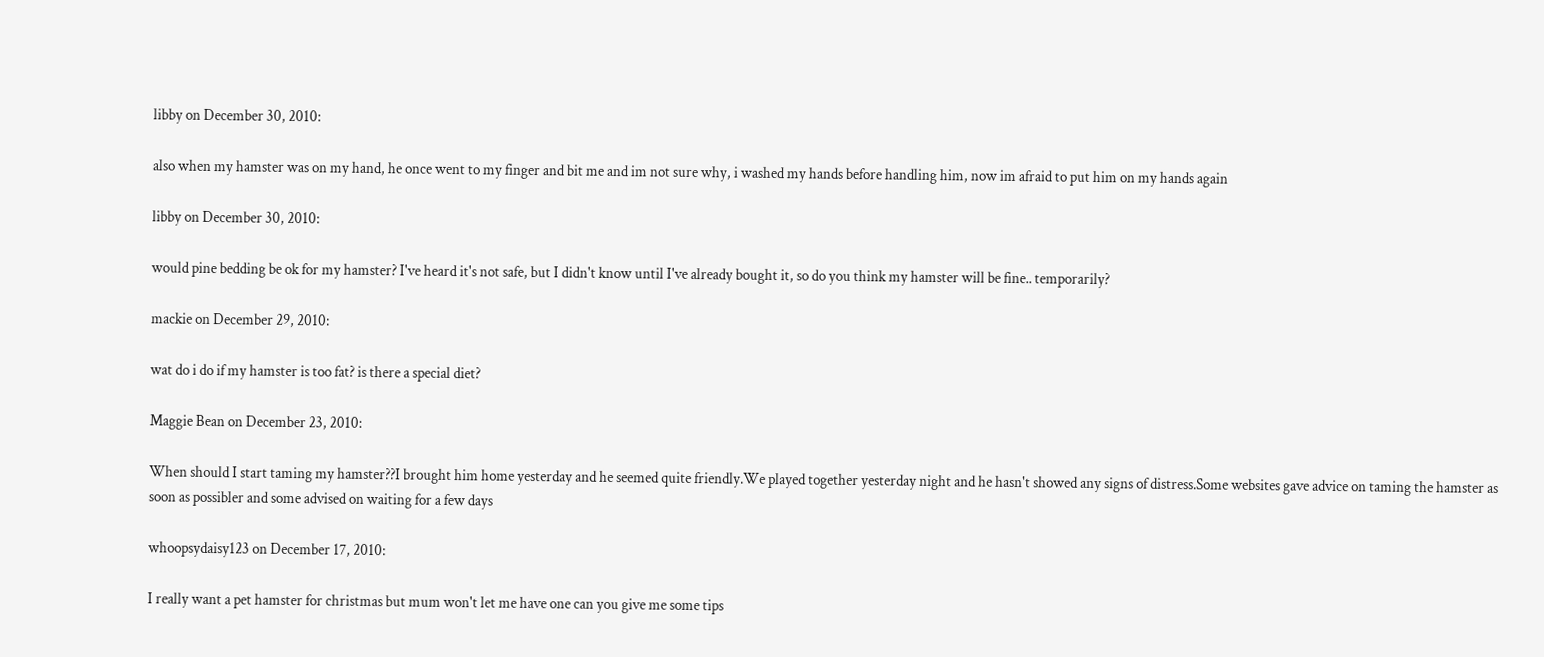libby on December 30, 2010:

also when my hamster was on my hand, he once went to my finger and bit me and im not sure why, i washed my hands before handling him, now im afraid to put him on my hands again

libby on December 30, 2010:

would pine bedding be ok for my hamster? I've heard it's not safe, but I didn't know until I've already bought it, so do you think my hamster will be fine.. temporarily?

mackie on December 29, 2010:

wat do i do if my hamster is too fat? is there a special diet?

Maggie Bean on December 23, 2010:

When should I start taming my hamster??I brought him home yesterday and he seemed quite friendly.We played together yesterday night and he hasn't showed any signs of distress.Some websites gave advice on taming the hamster as soon as possibler and some advised on waiting for a few days

whoopsydaisy123 on December 17, 2010:

I really want a pet hamster for christmas but mum won't let me have one can you give me some tips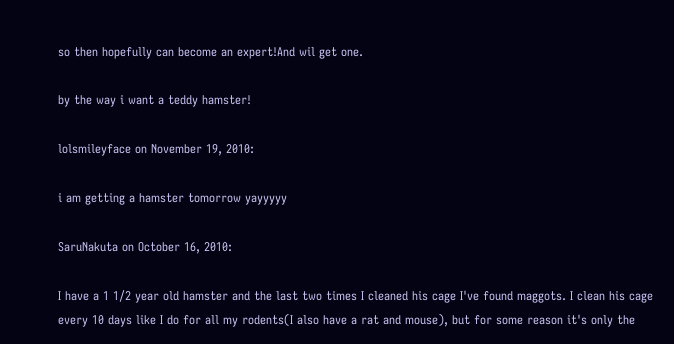so then hopefully can become an expert!And wil get one.

by the way i want a teddy hamster!

lolsmileyface on November 19, 2010:

i am getting a hamster tomorrow yayyyyy

SaruNakuta on October 16, 2010:

I have a 1 1/2 year old hamster and the last two times I cleaned his cage I've found maggots. I clean his cage every 10 days like I do for all my rodents(I also have a rat and mouse), but for some reason it's only the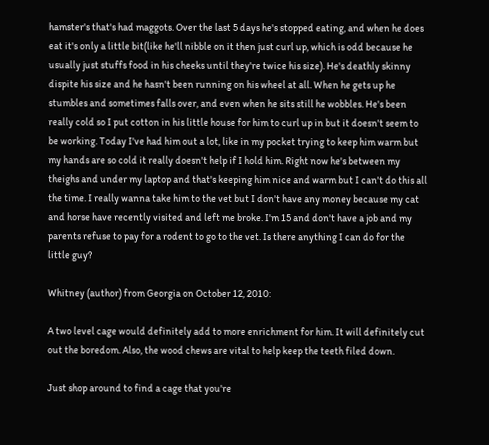hamster's that's had maggots. Over the last 5 days he's stopped eating, and when he does eat it's only a little bit(like he'll nibble on it then just curl up, which is odd because he usually just stuffs food in his cheeks until they're twice his size). He's deathly skinny dispite his size and he hasn't been running on his wheel at all. When he gets up he stumbles and sometimes falls over, and even when he sits still he wobbles. He's been really cold so I put cotton in his little house for him to curl up in but it doesn't seem to be working. Today I've had him out a lot, like in my pocket trying to keep him warm but my hands are so cold it really doesn't help if I hold him. Right now he's between my theighs and under my laptop and that's keeping him nice and warm but I can't do this all the time. I really wanna take him to the vet but I don't have any money because my cat and horse have recently visited and left me broke. I'm 15 and don't have a job and my parents refuse to pay for a rodent to go to the vet. Is there anything I can do for the little guy?

Whitney (author) from Georgia on October 12, 2010:

A two level cage would definitely add to more enrichment for him. It will definitely cut out the boredom. Also, the wood chews are vital to help keep the teeth filed down.

Just shop around to find a cage that you're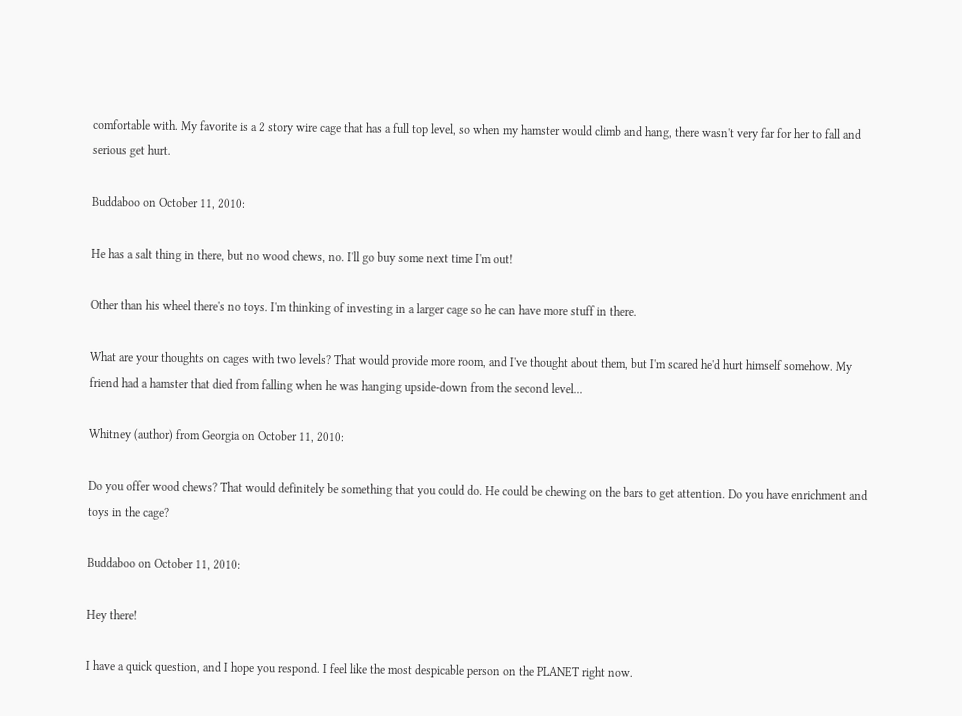comfortable with. My favorite is a 2 story wire cage that has a full top level, so when my hamster would climb and hang, there wasn't very far for her to fall and serious get hurt.

Buddaboo on October 11, 2010:

He has a salt thing in there, but no wood chews, no. I'll go buy some next time I'm out!

Other than his wheel there's no toys. I'm thinking of investing in a larger cage so he can have more stuff in there.

What are your thoughts on cages with two levels? That would provide more room, and I've thought about them, but I'm scared he'd hurt himself somehow. My friend had a hamster that died from falling when he was hanging upside-down from the second level...

Whitney (author) from Georgia on October 11, 2010:

Do you offer wood chews? That would definitely be something that you could do. He could be chewing on the bars to get attention. Do you have enrichment and toys in the cage?

Buddaboo on October 11, 2010:

Hey there!

I have a quick question, and I hope you respond. I feel like the most despicable person on the PLANET right now.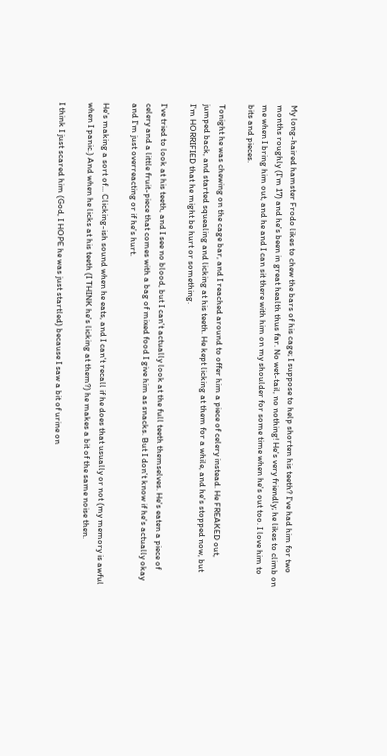My long-haired hamster Frodo likes to chew the bars of his cage; I suppose to help shorten his teeth? I've had him for two months roughly (I'm 17) and he's been in great health thus far. No wet-tail, no nothing! He's very friendly; he likes to climb on me when I bring him out, and he and I can sit there with him on my shoulder for some time when he's out too. I love him to bits and pieces.

Tonight he was chewing on the cage bar, and I reached around to offer him a piece of celery instead. He FREAKED out, jumped back, and started squealing and licking at his teeth. He kept licking at them for a while, and he's stopped now, but I'm HORRIFIED that he might be hurt or something.

I've tried to look at his teeth, and I see no blood, but I can't actually look at the full teeth themselves. He's eaten a piece of celery and a little fruit-piece that comes with a bag of mixed food I give him as snacks. But I don't know if he's actually okay and I'm just overreacting or if he's hurt.

He's making a sort of... Clicking-ish sound when he eats, and I can't recall if he does that usually or not (my memory is awful when I panic.) And when he licks at his teeth (I THINK he's licking at them?) he makes a bit of the same noise then.

I think I just scared him (God, I HOPE he was just startled) because I saw a bit of urine on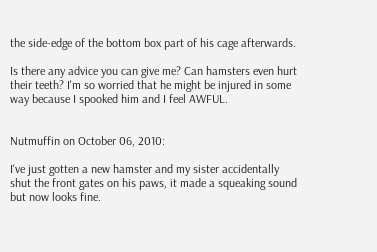the side-edge of the bottom box part of his cage afterwards.

Is there any advice you can give me? Can hamsters even hurt their teeth? I'm so worried that he might be injured in some way because I spooked him and I feel AWFUL.


Nutmuffin on October 06, 2010:

I've just gotten a new hamster and my sister accidentally shut the front gates on his paws, it made a squeaking sound but now looks fine.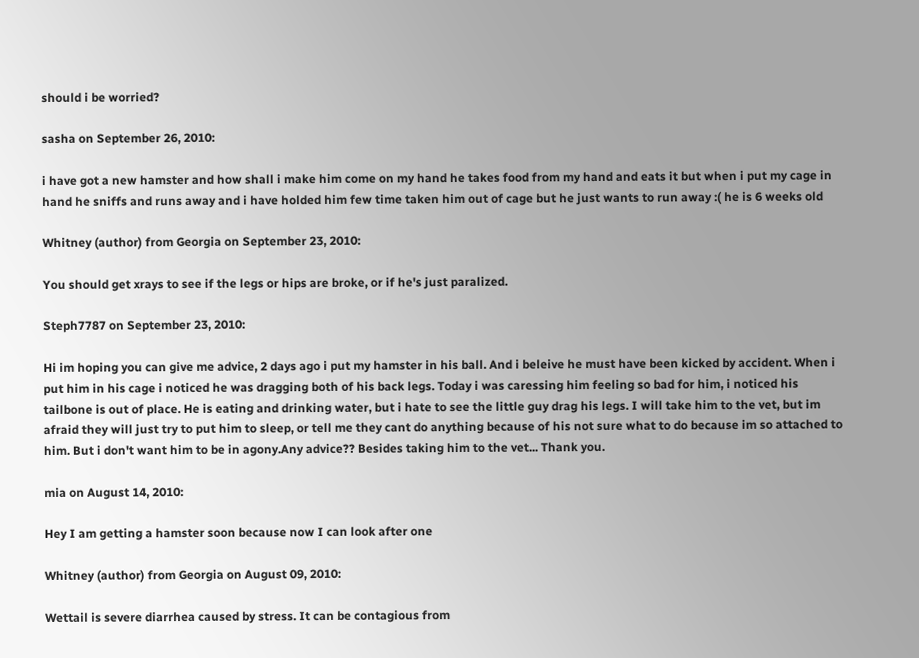should i be worried?

sasha on September 26, 2010:

i have got a new hamster and how shall i make him come on my hand he takes food from my hand and eats it but when i put my cage in hand he sniffs and runs away and i have holded him few time taken him out of cage but he just wants to run away :( he is 6 weeks old

Whitney (author) from Georgia on September 23, 2010:

You should get xrays to see if the legs or hips are broke, or if he's just paralized.

Steph7787 on September 23, 2010:

Hi im hoping you can give me advice, 2 days ago i put my hamster in his ball. And i beleive he must have been kicked by accident. When i put him in his cage i noticed he was dragging both of his back legs. Today i was caressing him feeling so bad for him, i noticed his tailbone is out of place. He is eating and drinking water, but i hate to see the little guy drag his legs. I will take him to the vet, but im afraid they will just try to put him to sleep, or tell me they cant do anything because of his not sure what to do because im so attached to him. But i don't want him to be in agony.Any advice?? Besides taking him to the vet... Thank you.

mia on August 14, 2010:

Hey I am getting a hamster soon because now I can look after one

Whitney (author) from Georgia on August 09, 2010:

Wettail is severe diarrhea caused by stress. It can be contagious from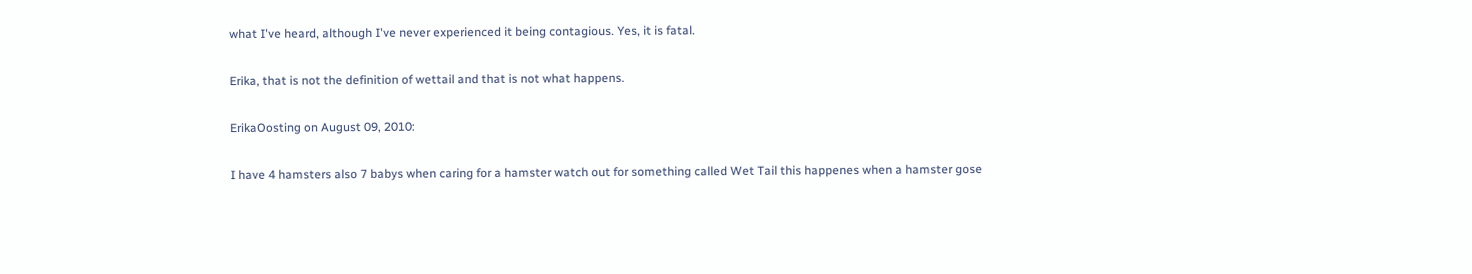what I've heard, although I've never experienced it being contagious. Yes, it is fatal.

Erika, that is not the definition of wettail and that is not what happens.

ErikaOosting on August 09, 2010:

I have 4 hamsters also 7 babys when caring for a hamster watch out for something called Wet Tail this happenes when a hamster gose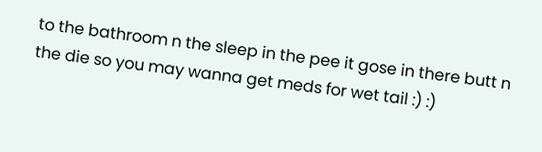to the bathroom n the sleep in the pee it gose in there butt n the die so you may wanna get meds for wet tail :) :)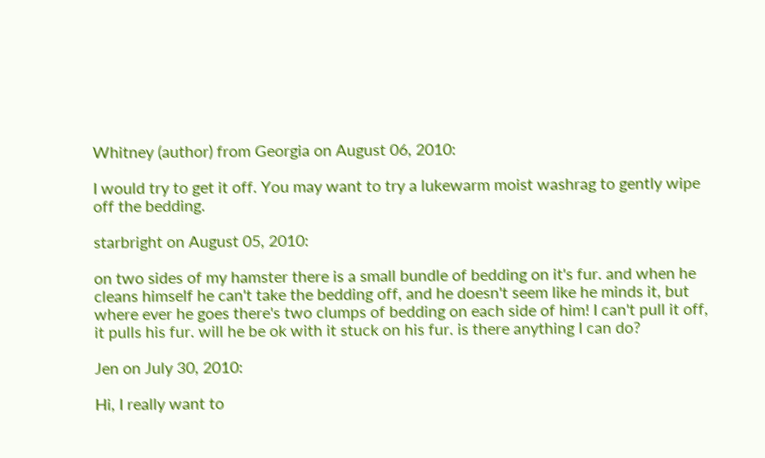Whitney (author) from Georgia on August 06, 2010:

I would try to get it off. You may want to try a lukewarm moist washrag to gently wipe off the bedding.

starbright on August 05, 2010:

on two sides of my hamster there is a small bundle of bedding on it's fur. and when he cleans himself he can't take the bedding off, and he doesn't seem like he minds it, but where ever he goes there's two clumps of bedding on each side of him! I can't pull it off, it pulls his fur. will he be ok with it stuck on his fur. is there anything I can do?

Jen on July 30, 2010:

Hi, I really want to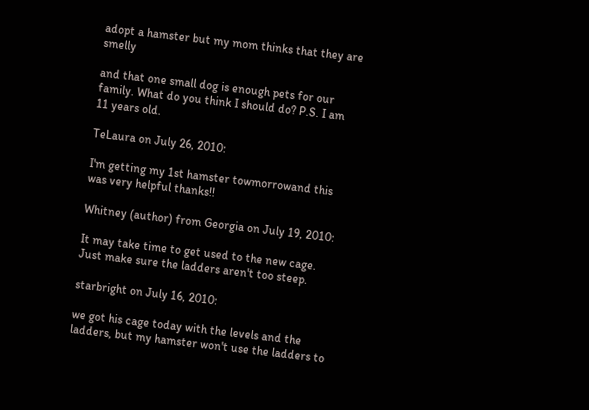adopt a hamster but my mom thinks that they are smelly

and that one small dog is enough pets for our family. What do you think I should do? P.S. I am 11 years old.

TeLaura on July 26, 2010:

I'm getting my 1st hamster towmorrowand this was very helpful thanks!!

Whitney (author) from Georgia on July 19, 2010:

It may take time to get used to the new cage. Just make sure the ladders aren't too steep.

starbright on July 16, 2010:

we got his cage today with the levels and the ladders, but my hamster won't use the ladders to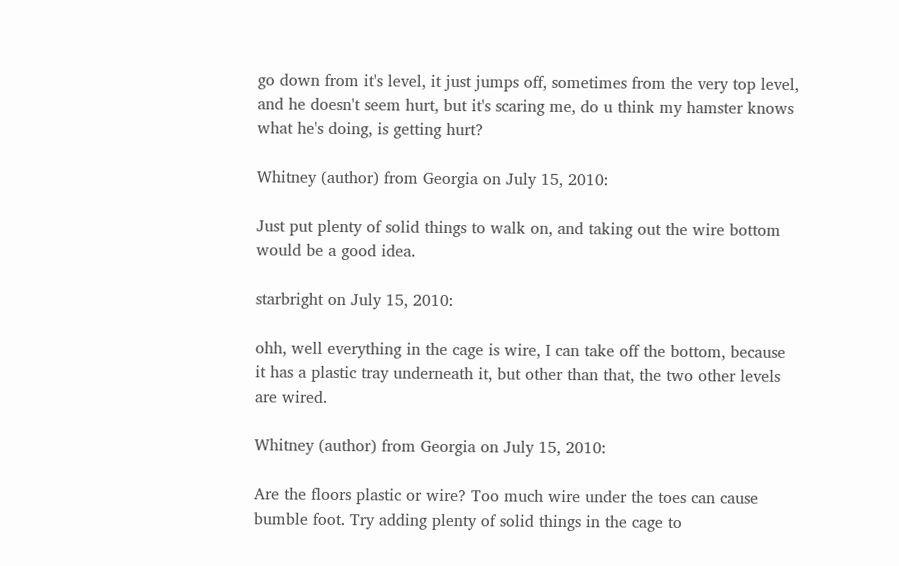go down from it's level, it just jumps off, sometimes from the very top level, and he doesn't seem hurt, but it's scaring me, do u think my hamster knows what he's doing, is getting hurt?

Whitney (author) from Georgia on July 15, 2010:

Just put plenty of solid things to walk on, and taking out the wire bottom would be a good idea.

starbright on July 15, 2010:

ohh, well everything in the cage is wire, I can take off the bottom, because it has a plastic tray underneath it, but other than that, the two other levels are wired.

Whitney (author) from Georgia on July 15, 2010:

Are the floors plastic or wire? Too much wire under the toes can cause bumble foot. Try adding plenty of solid things in the cage to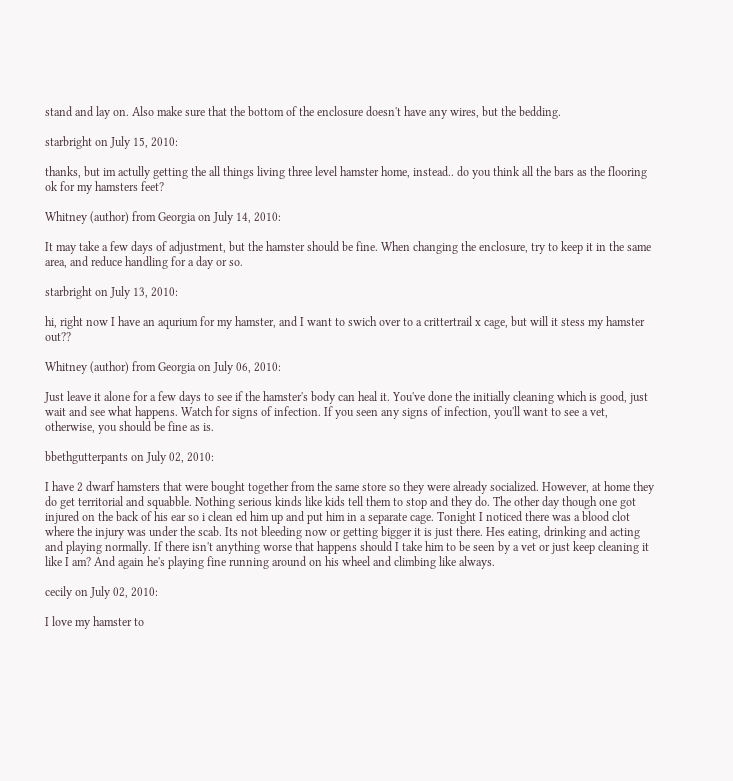stand and lay on. Also make sure that the bottom of the enclosure doesn't have any wires, but the bedding.

starbright on July 15, 2010:

thanks, but im actully getting the all things living three level hamster home, instead.. do you think all the bars as the flooring ok for my hamsters feet?

Whitney (author) from Georgia on July 14, 2010:

It may take a few days of adjustment, but the hamster should be fine. When changing the enclosure, try to keep it in the same area, and reduce handling for a day or so.

starbright on July 13, 2010:

hi, right now I have an aqurium for my hamster, and I want to swich over to a crittertrail x cage, but will it stess my hamster out??

Whitney (author) from Georgia on July 06, 2010:

Just leave it alone for a few days to see if the hamster's body can heal it. You've done the initially cleaning which is good, just wait and see what happens. Watch for signs of infection. If you seen any signs of infection, you'll want to see a vet, otherwise, you should be fine as is.

bbethgutterpants on July 02, 2010:

I have 2 dwarf hamsters that were bought together from the same store so they were already socialized. However, at home they do get territorial and squabble. Nothing serious kinds like kids tell them to stop and they do. The other day though one got injured on the back of his ear so i clean ed him up and put him in a separate cage. Tonight I noticed there was a blood clot where the injury was under the scab. Its not bleeding now or getting bigger it is just there. Hes eating, drinking and acting and playing normally. If there isn't anything worse that happens should I take him to be seen by a vet or just keep cleaning it like I am? And again he's playing fine running around on his wheel and climbing like always.

cecily on July 02, 2010:

I love my hamster to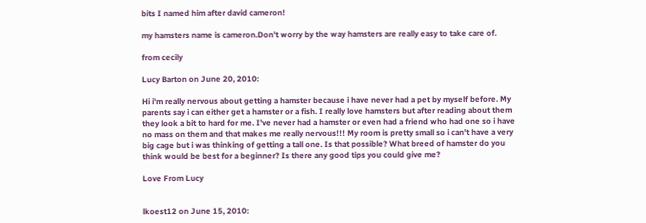bits I named him after david cameron!

my hamsters name is cameron.Don't worry by the way hamsters are really easy to take care of.

from cecily

Lucy Barton on June 20, 2010:

Hi i'm really nervous about getting a hamster because i have never had a pet by myself before. My parents say i can either get a hamster or a fish. I really love hamsters but after reading about them they look a bit to hard for me. I've never had a hamster or even had a friend who had one so i have no mass on them and that makes me really nervous!!! My room is pretty small so i can't have a very big cage but i was thinking of getting a tall one. Is that possible? What breed of hamster do you think would be best for a beginner? Is there any good tips you could give me?

Love From Lucy


lkoest12 on June 15, 2010: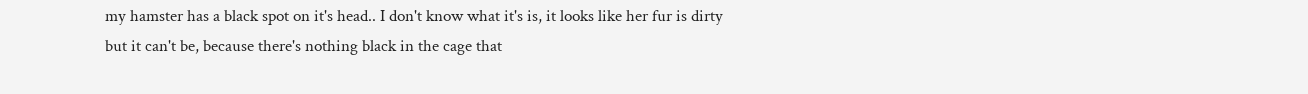my hamster has a black spot on it's head.. I don't know what it's is, it looks like her fur is dirty but it can't be, because there's nothing black in the cage that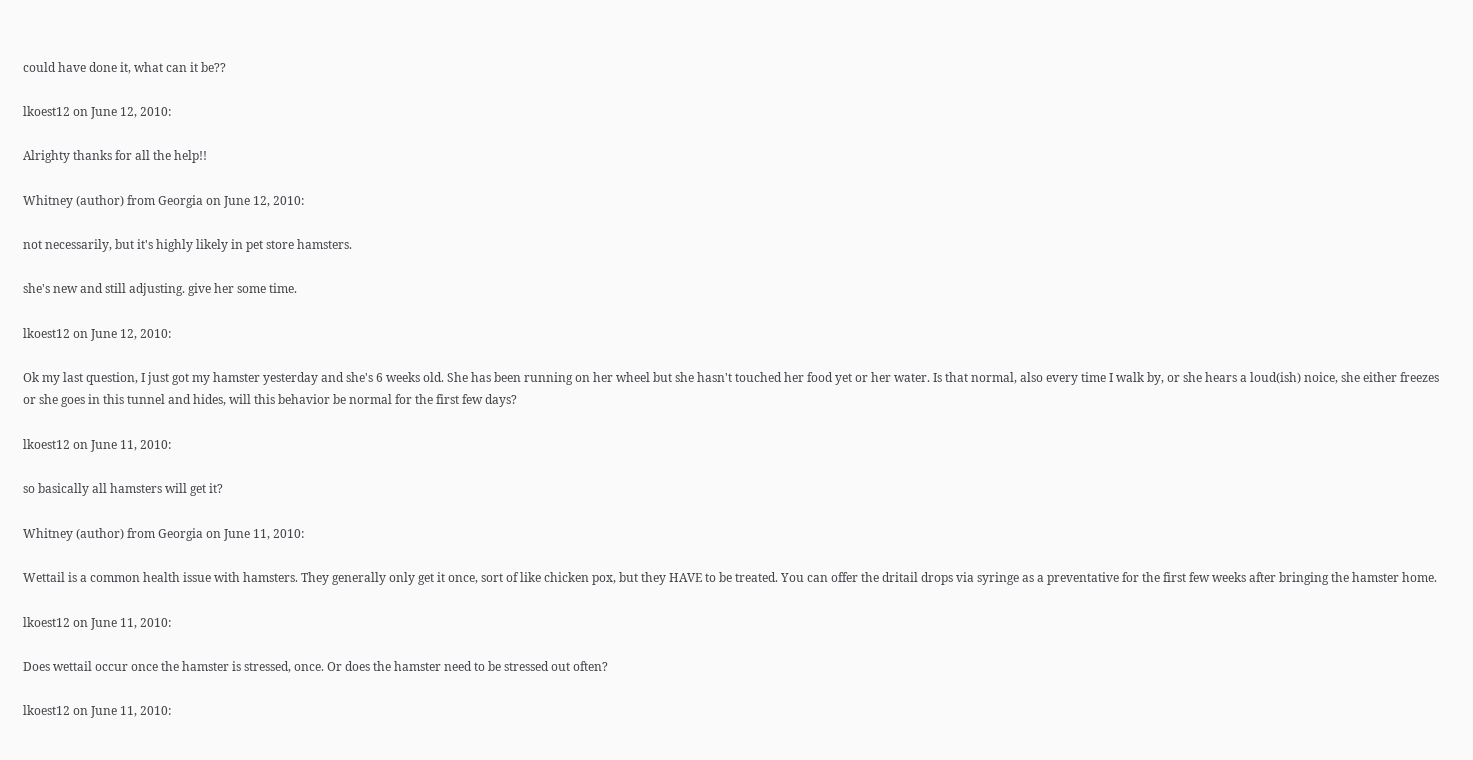could have done it, what can it be??

lkoest12 on June 12, 2010:

Alrighty thanks for all the help!!

Whitney (author) from Georgia on June 12, 2010:

not necessarily, but it's highly likely in pet store hamsters.

she's new and still adjusting. give her some time.

lkoest12 on June 12, 2010:

Ok my last question, I just got my hamster yesterday and she's 6 weeks old. She has been running on her wheel but she hasn't touched her food yet or her water. Is that normal, also every time I walk by, or she hears a loud(ish) noice, she either freezes or she goes in this tunnel and hides, will this behavior be normal for the first few days?

lkoest12 on June 11, 2010:

so basically all hamsters will get it?

Whitney (author) from Georgia on June 11, 2010:

Wettail is a common health issue with hamsters. They generally only get it once, sort of like chicken pox, but they HAVE to be treated. You can offer the dritail drops via syringe as a preventative for the first few weeks after bringing the hamster home.

lkoest12 on June 11, 2010:

Does wettail occur once the hamster is stressed, once. Or does the hamster need to be stressed out often?

lkoest12 on June 11, 2010: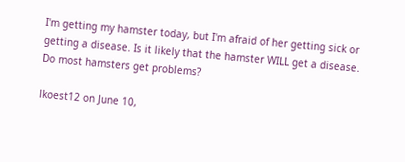I'm getting my hamster today, but I'm afraid of her getting sick or getting a disease. Is it likely that the hamster WILL get a disease. Do most hamsters get problems?

lkoest12 on June 10,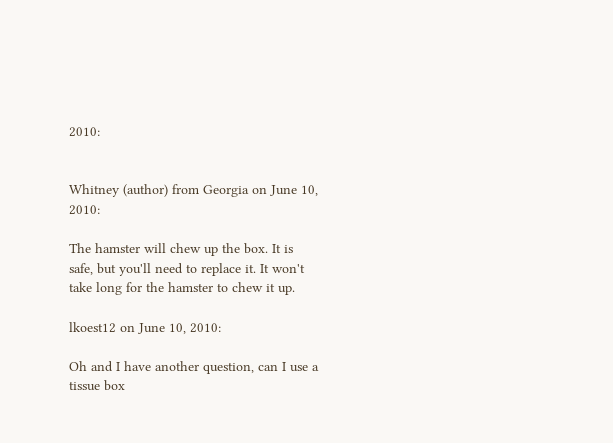2010:


Whitney (author) from Georgia on June 10, 2010:

The hamster will chew up the box. It is safe, but you'll need to replace it. It won't take long for the hamster to chew it up.

lkoest12 on June 10, 2010:

Oh and I have another question, can I use a tissue box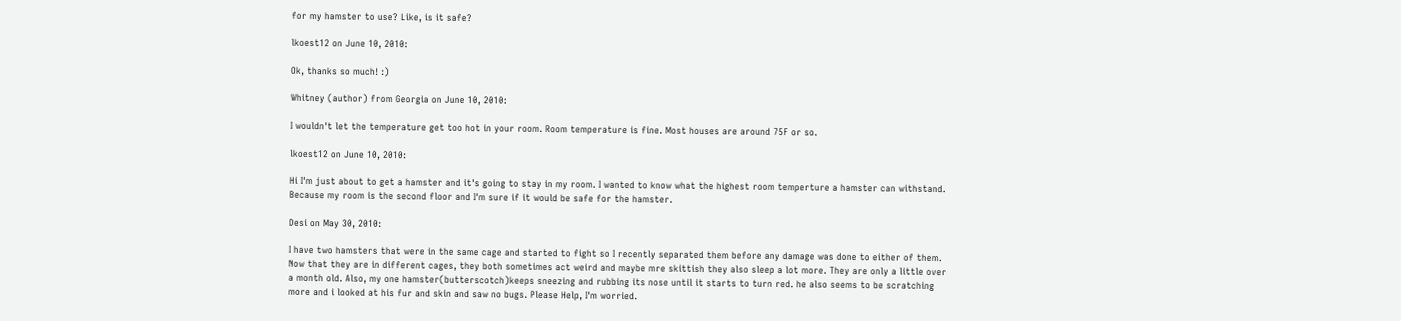for my hamster to use? Like, is it safe?

lkoest12 on June 10, 2010:

Ok, thanks so much! :)

Whitney (author) from Georgia on June 10, 2010:

I wouldn't let the temperature get too hot in your room. Room temperature is fine. Most houses are around 75F or so.

lkoest12 on June 10, 2010:

Hi I'm just about to get a hamster and it's going to stay in my room. I wanted to know what the highest room temperture a hamster can withstand. Because my room is the second floor and I'm sure if it would be safe for the hamster.

Desi on May 30, 2010:

I have two hamsters that were in the same cage and started to fight so I recently separated them before any damage was done to either of them. Now that they are in different cages, they both sometimes act weird and maybe mre skittish they also sleep a lot more. They are only a little over a month old. Also, my one hamster(butterscotch)keeps sneezing and rubbing its nose until it starts to turn red. he also seems to be scratching more and i looked at his fur and skin and saw no bugs. Please Help, I'm worried.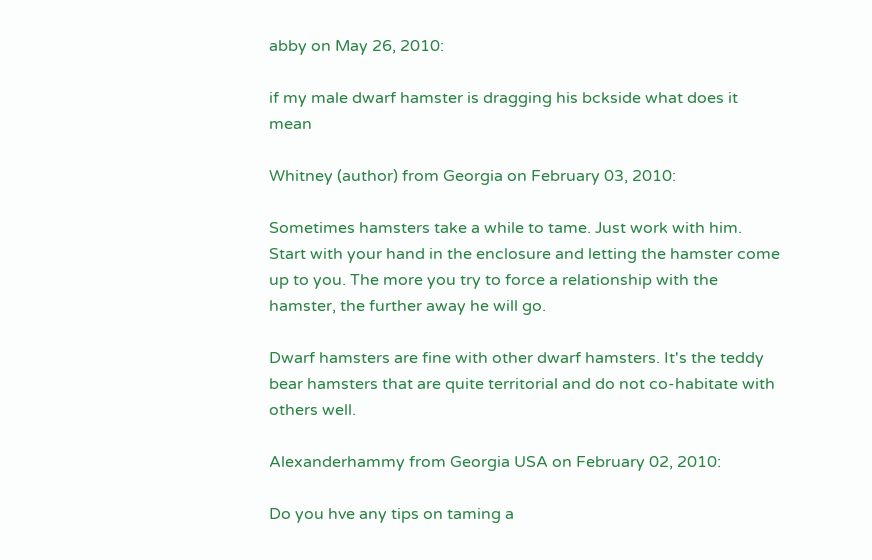abby on May 26, 2010:

if my male dwarf hamster is dragging his bckside what does it mean

Whitney (author) from Georgia on February 03, 2010:

Sometimes hamsters take a while to tame. Just work with him. Start with your hand in the enclosure and letting the hamster come up to you. The more you try to force a relationship with the hamster, the further away he will go.

Dwarf hamsters are fine with other dwarf hamsters. It's the teddy bear hamsters that are quite territorial and do not co-habitate with others well.

Alexanderhammy from Georgia USA on February 02, 2010:

Do you hve any tips on taming a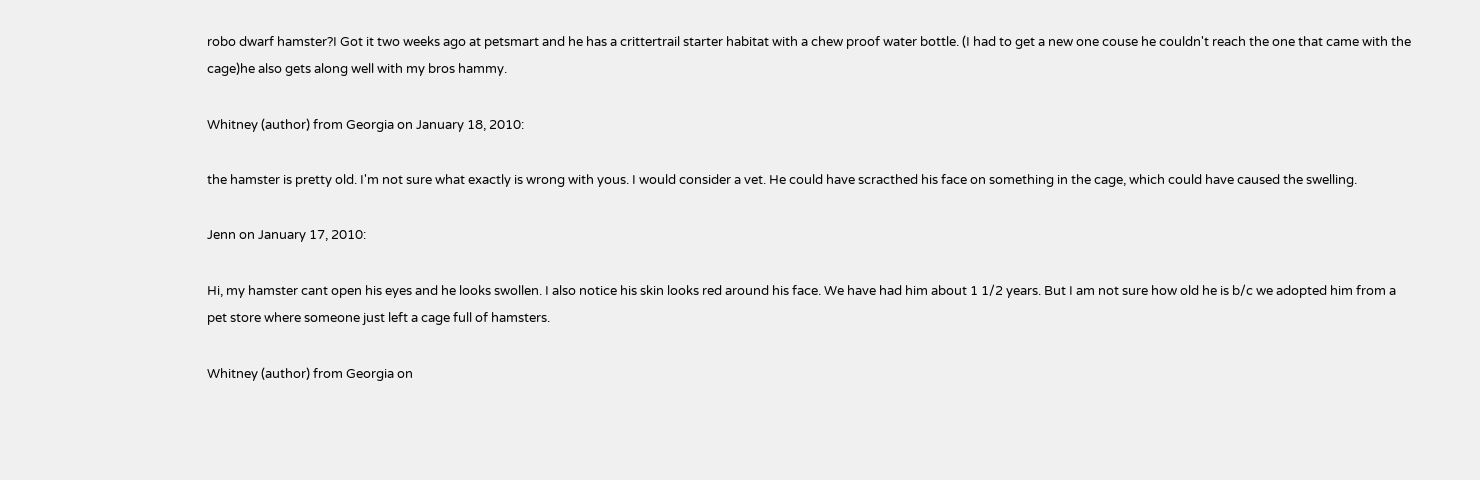robo dwarf hamster?I Got it two weeks ago at petsmart and he has a crittertrail starter habitat with a chew proof water bottle. (I had to get a new one couse he couldn't reach the one that came with the cage)he also gets along well with my bros hammy.

Whitney (author) from Georgia on January 18, 2010:

the hamster is pretty old. I'm not sure what exactly is wrong with yous. I would consider a vet. He could have scracthed his face on something in the cage, which could have caused the swelling.

Jenn on January 17, 2010:

Hi, my hamster cant open his eyes and he looks swollen. I also notice his skin looks red around his face. We have had him about 1 1/2 years. But I am not sure how old he is b/c we adopted him from a pet store where someone just left a cage full of hamsters.

Whitney (author) from Georgia on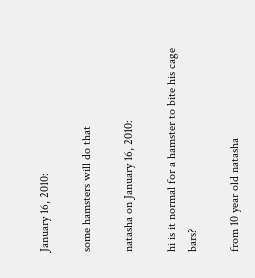January 16, 2010:

some hamsters will do that

natasha on January 16, 2010:

hi is it normal for a hamster to bite his cage bars?

from 10 year old natasha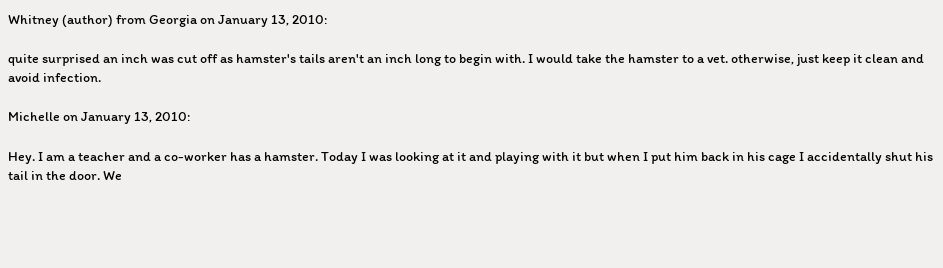Whitney (author) from Georgia on January 13, 2010:

quite surprised an inch was cut off as hamster's tails aren't an inch long to begin with. I would take the hamster to a vet. otherwise, just keep it clean and avoid infection.

Michelle on January 13, 2010:

Hey. I am a teacher and a co-worker has a hamster. Today I was looking at it and playing with it but when I put him back in his cage I accidentally shut his tail in the door. We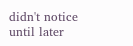didn't notice until later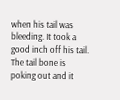when his tail was bleeding. It took a good inch off his tail. The tail bone is poking out and it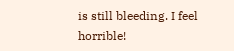is still bleeding. I feel horrible!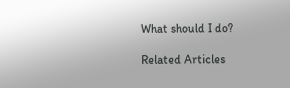What should I do?

Related Articles